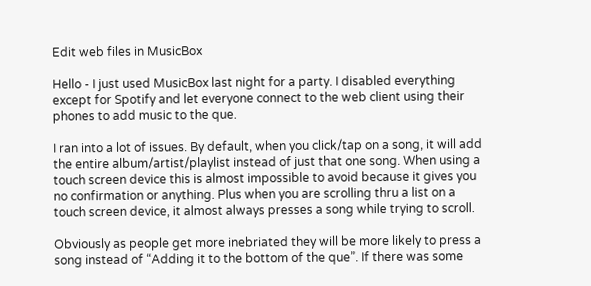Edit web files in MusicBox

Hello - I just used MusicBox last night for a party. I disabled everything except for Spotify and let everyone connect to the web client using their phones to add music to the que.

I ran into a lot of issues. By default, when you click/tap on a song, it will add the entire album/artist/playlist instead of just that one song. When using a touch screen device this is almost impossible to avoid because it gives you no confirmation or anything. Plus when you are scrolling thru a list on a touch screen device, it almost always presses a song while trying to scroll.

Obviously as people get more inebriated they will be more likely to press a song instead of “Adding it to the bottom of the que”. If there was some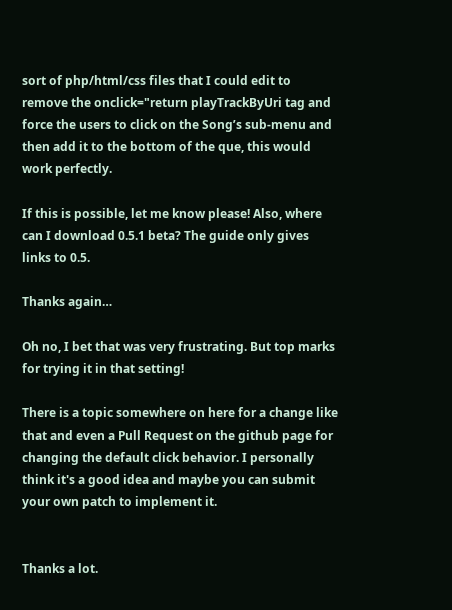sort of php/html/css files that I could edit to remove the onclick="return playTrackByUri tag and force the users to click on the Song’s sub-menu and then add it to the bottom of the que, this would work perfectly.

If this is possible, let me know please! Also, where can I download 0.5.1 beta? The guide only gives links to 0.5.

Thanks again…

Oh no, I bet that was very frustrating. But top marks for trying it in that setting!

There is a topic somewhere on here for a change like that and even a Pull Request on the github page for changing the default click behavior. I personally think it's a good idea and maybe you can submit your own patch to implement it.


Thanks a lot.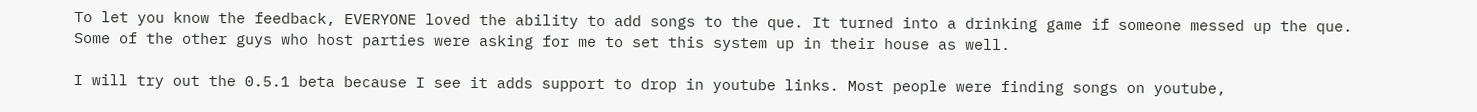To let you know the feedback, EVERYONE loved the ability to add songs to the que. It turned into a drinking game if someone messed up the que. Some of the other guys who host parties were asking for me to set this system up in their house as well.

I will try out the 0.5.1 beta because I see it adds support to drop in youtube links. Most people were finding songs on youtube,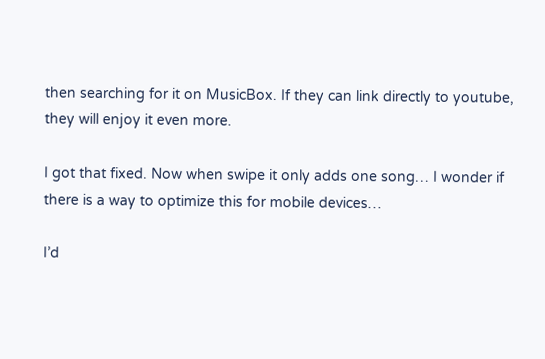then searching for it on MusicBox. If they can link directly to youtube, they will enjoy it even more.

I got that fixed. Now when swipe it only adds one song… I wonder if there is a way to optimize this for mobile devices…

I’d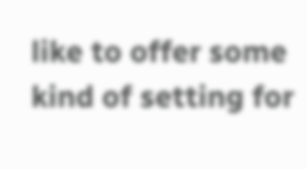like to offer some kind of setting for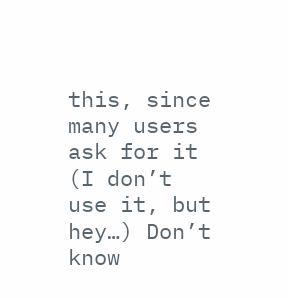this, since many users ask for it (I don’t use it, but hey…) Don’t know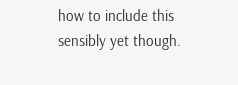how to include this sensibly yet though.